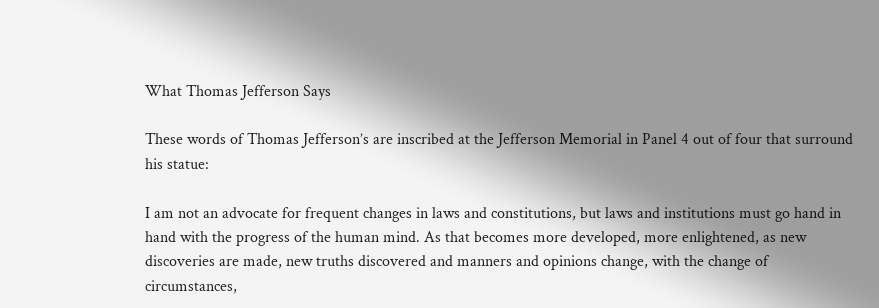What Thomas Jefferson Says

These words of Thomas Jefferson’s are inscribed at the Jefferson Memorial in Panel 4 out of four that surround his statue:

I am not an advocate for frequent changes in laws and constitutions, but laws and institutions must go hand in hand with the progress of the human mind. As that becomes more developed, more enlightened, as new discoveries are made, new truths discovered and manners and opinions change, with the change of circumstances,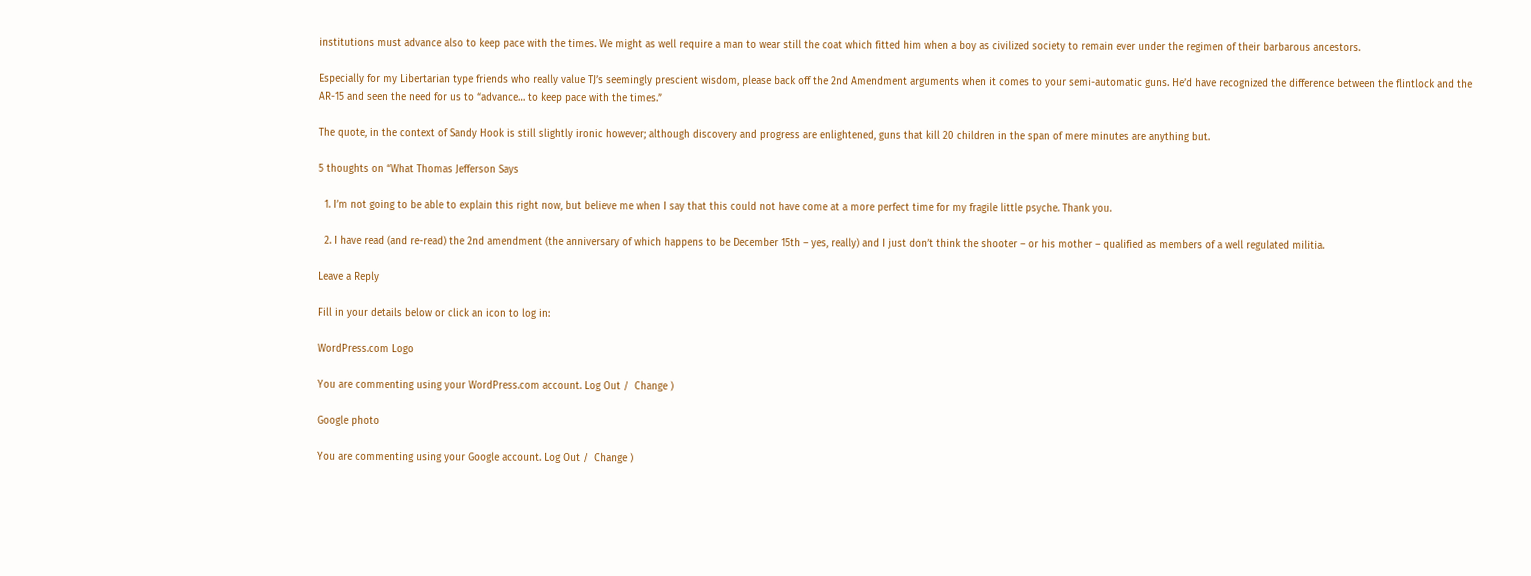institutions must advance also to keep pace with the times. We might as well require a man to wear still the coat which fitted him when a boy as civilized society to remain ever under the regimen of their barbarous ancestors.

Especially for my Libertarian type friends who really value TJ’s seemingly prescient wisdom, please back off the 2nd Amendment arguments when it comes to your semi-automatic guns. He’d have recognized the difference between the flintlock and the AR-15 and seen the need for us to “advance… to keep pace with the times.”

The quote, in the context of Sandy Hook is still slightly ironic however; although discovery and progress are enlightened, guns that kill 20 children in the span of mere minutes are anything but.

5 thoughts on “What Thomas Jefferson Says

  1. I’m not going to be able to explain this right now, but believe me when I say that this could not have come at a more perfect time for my fragile little psyche. Thank you.

  2. I have read (and re-read) the 2nd amendment (the anniversary of which happens to be December 15th – yes, really) and I just don’t think the shooter – or his mother – qualified as members of a well regulated militia.

Leave a Reply

Fill in your details below or click an icon to log in:

WordPress.com Logo

You are commenting using your WordPress.com account. Log Out /  Change )

Google photo

You are commenting using your Google account. Log Out /  Change )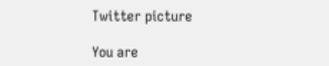Twitter picture

You are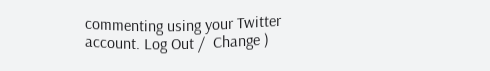commenting using your Twitter account. Log Out /  Change )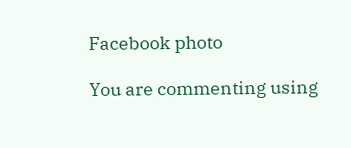Facebook photo

You are commenting using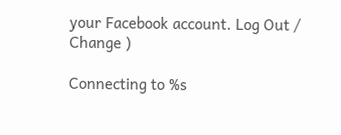your Facebook account. Log Out /  Change )

Connecting to %s